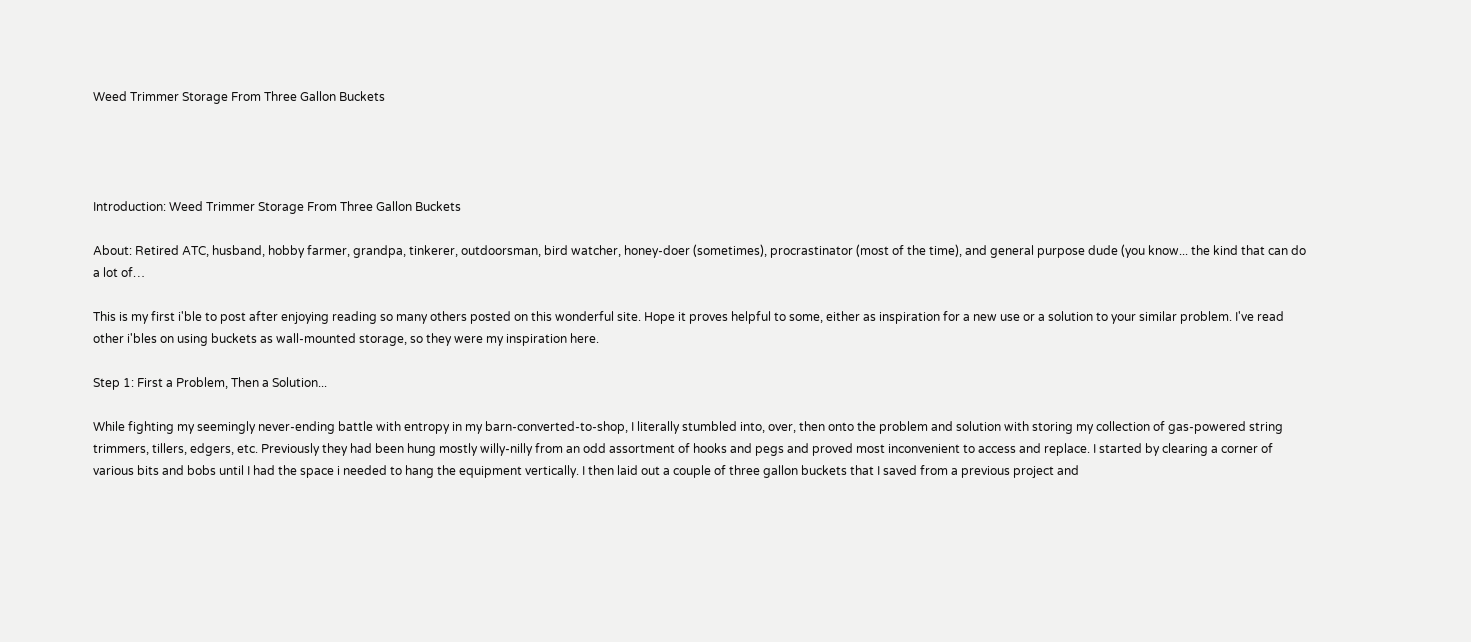Weed Trimmer Storage From Three Gallon Buckets




Introduction: Weed Trimmer Storage From Three Gallon Buckets

About: Retired ATC, husband, hobby farmer, grandpa, tinkerer, outdoorsman, bird watcher, honey-doer (sometimes), procrastinator (most of the time), and general purpose dude (you know... the kind that can do a lot of…

This is my first i'ble to post after enjoying reading so many others posted on this wonderful site. Hope it proves helpful to some, either as inspiration for a new use or a solution to your similar problem. I've read other i'bles on using buckets as wall-mounted storage, so they were my inspiration here.

Step 1: First a Problem, Then a Solution...

While fighting my seemingly never-ending battle with entropy in my barn-converted-to-shop, I literally stumbled into, over, then onto the problem and solution with storing my collection of gas-powered string trimmers, tillers, edgers, etc. Previously they had been hung mostly willy-nilly from an odd assortment of hooks and pegs and proved most inconvenient to access and replace. I started by clearing a corner of various bits and bobs until I had the space i needed to hang the equipment vertically. I then laid out a couple of three gallon buckets that I saved from a previous project and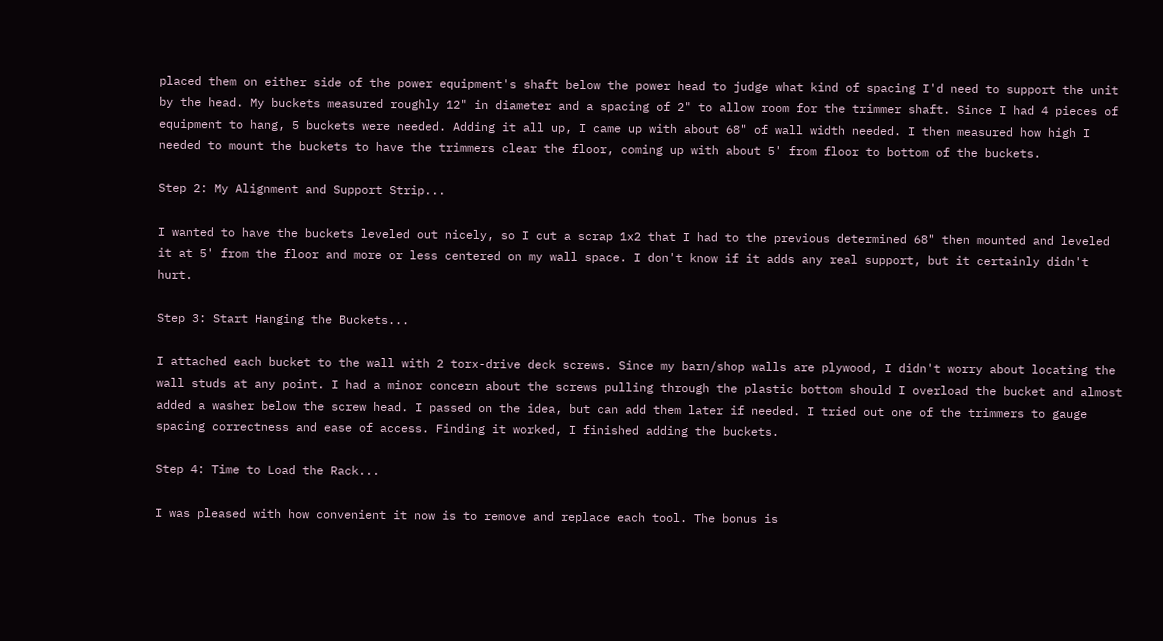placed them on either side of the power equipment's shaft below the power head to judge what kind of spacing I'd need to support the unit by the head. My buckets measured roughly 12" in diameter and a spacing of 2" to allow room for the trimmer shaft. Since I had 4 pieces of equipment to hang, 5 buckets were needed. Adding it all up, I came up with about 68" of wall width needed. I then measured how high I needed to mount the buckets to have the trimmers clear the floor, coming up with about 5' from floor to bottom of the buckets.

Step 2: My Alignment and Support Strip...

I wanted to have the buckets leveled out nicely, so I cut a scrap 1x2 that I had to the previous determined 68" then mounted and leveled it at 5' from the floor and more or less centered on my wall space. I don't know if it adds any real support, but it certainly didn't hurt.

Step 3: Start Hanging the Buckets...

I attached each bucket to the wall with 2 torx-drive deck screws. Since my barn/shop walls are plywood, I didn't worry about locating the wall studs at any point. I had a minor concern about the screws pulling through the plastic bottom should I overload the bucket and almost added a washer below the screw head. I passed on the idea, but can add them later if needed. I tried out one of the trimmers to gauge spacing correctness and ease of access. Finding it worked, I finished adding the buckets.

Step 4: Time to Load the Rack...

I was pleased with how convenient it now is to remove and replace each tool. The bonus is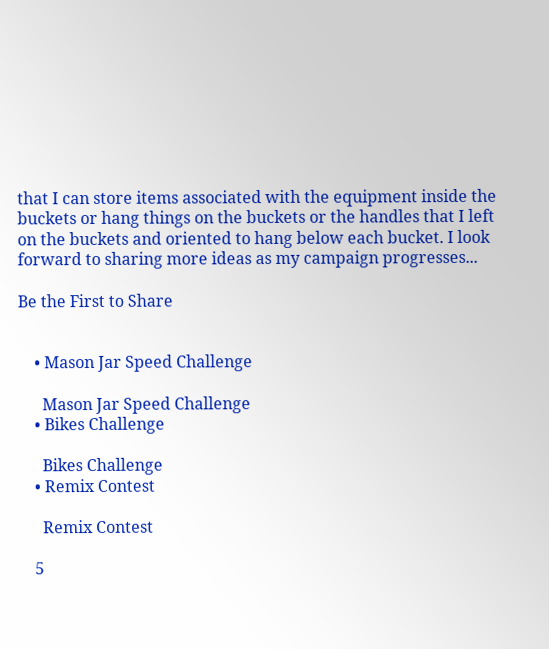that I can store items associated with the equipment inside the buckets or hang things on the buckets or the handles that I left on the buckets and oriented to hang below each bucket. I look forward to sharing more ideas as my campaign progresses...

Be the First to Share


    • Mason Jar Speed Challenge

      Mason Jar Speed Challenge
    • Bikes Challenge

      Bikes Challenge
    • Remix Contest

      Remix Contest

    5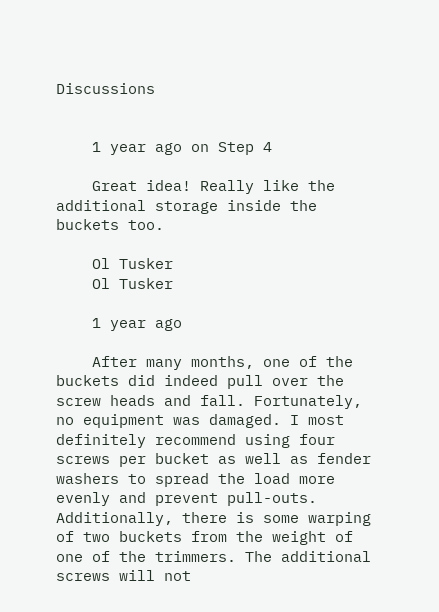Discussions


    1 year ago on Step 4

    Great idea! Really like the additional storage inside the buckets too.

    Ol Tusker
    Ol Tusker

    1 year ago

    After many months, one of the buckets did indeed pull over the screw heads and fall. Fortunately, no equipment was damaged. I most definitely recommend using four screws per bucket as well as fender washers to spread the load more evenly and prevent pull-outs. Additionally, there is some warping of two buckets from the weight of one of the trimmers. The additional screws will not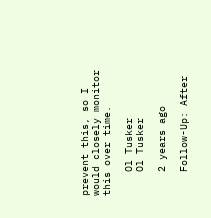prevent this, so I would closely monitor this over time.

    Ol Tusker
    Ol Tusker

    2 years ago

    Follow-Up: After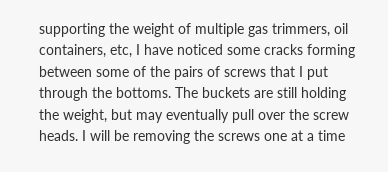supporting the weight of multiple gas trimmers, oil containers, etc, I have noticed some cracks forming between some of the pairs of screws that I put through the bottoms. The buckets are still holding the weight, but may eventually pull over the screw heads. I will be removing the screws one at a time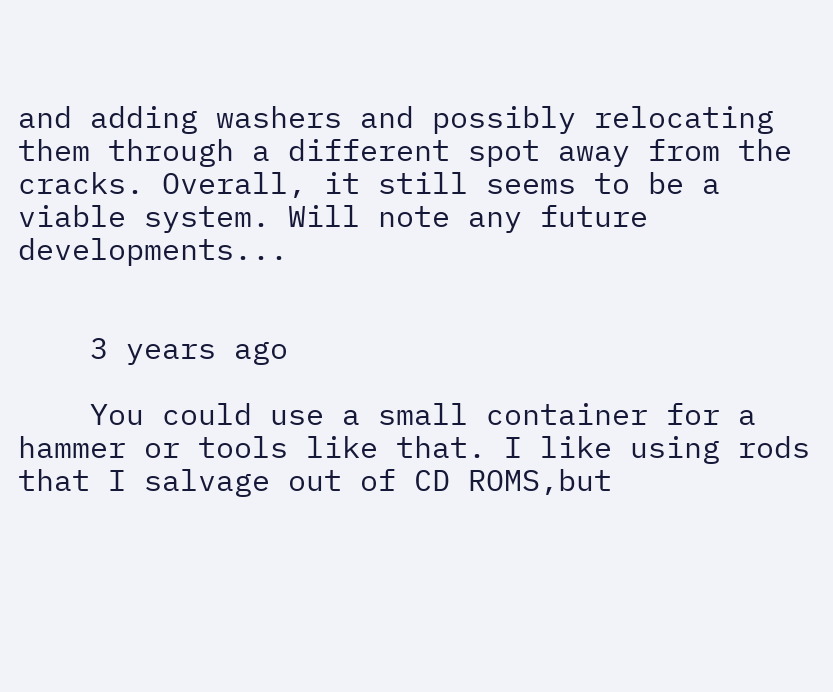and adding washers and possibly relocating them through a different spot away from the cracks. Overall, it still seems to be a viable system. Will note any future developments...


    3 years ago

    You could use a small container for a hammer or tools like that. I like using rods that I salvage out of CD ROMS,but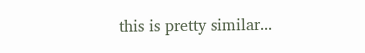this is pretty similar...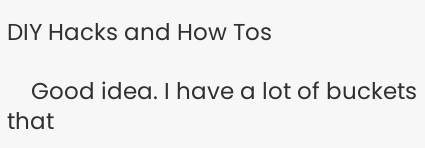DIY Hacks and How Tos

    Good idea. I have a lot of buckets that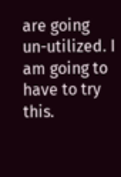are going un-utilized. I am going to have to try this.